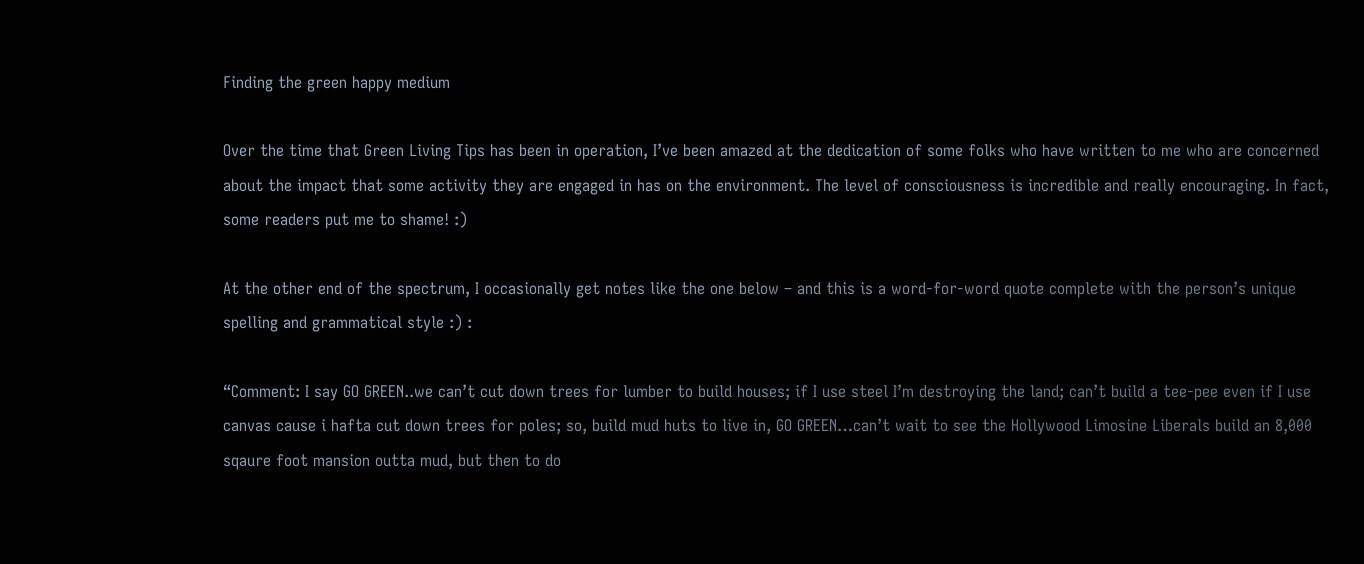Finding the green happy medium

Over the time that Green Living Tips has been in operation, I’ve been amazed at the dedication of some folks who have written to me who are concerned about the impact that some activity they are engaged in has on the environment. The level of consciousness is incredible and really encouraging. In fact, some readers put me to shame! :)

At the other end of the spectrum, I occasionally get notes like the one below – and this is a word-for-word quote complete with the person’s unique spelling and grammatical style :) :

“Comment: I say GO GREEN..we can’t cut down trees for lumber to build houses; if I use steel I’m destroying the land; can’t build a tee-pee even if I use canvas cause i hafta cut down trees for poles; so, build mud huts to live in, GO GREEN…can’t wait to see the Hollywood Limosine Liberals build an 8,000 sqaure foot mansion outta mud, but then to do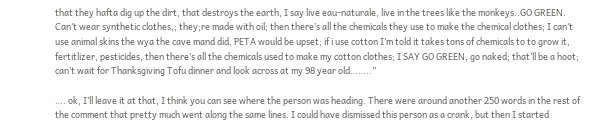that they hafta dig up the dirt, that destroys the earth, I say live eau-naturale, live in the trees like the monkeys..GO GREEN. Can’t wear synthetic clothes,; they;re made with oil; then there’s all the chemicals they use to make the chemical clothes; I can’t use animal skins the wya the cave mand did, PETA would be upset; if i use cotton I’m told it takes tons of chemicals to to grow it, fertitlizer, pesticides, then there’s all the chemicals used to make my cotton clothes; I SAY GO GREEN, go naked; that’ll be a hoot; can’t wait for Thanksgiving Tofu dinner and look across at my 98 year old……..”

…. ok, I’ll leave it at that, I think you can see where the person was heading. There were around another 250 words in the rest of the comment that pretty much went along the same lines. I could have dismissed this person as a crank, but then I started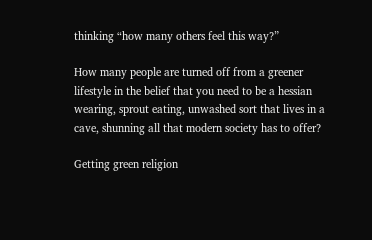thinking “how many others feel this way?”

How many people are turned off from a greener lifestyle in the belief that you need to be a hessian wearing, sprout eating, unwashed sort that lives in a cave, shunning all that modern society has to offer?

Getting green religion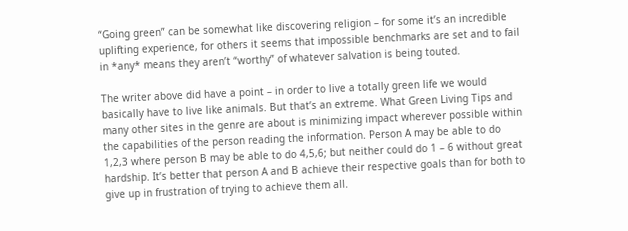“Going green” can be somewhat like discovering religion – for some it’s an incredible uplifting experience, for others it seems that impossible benchmarks are set and to fail in *any* means they aren’t “worthy” of whatever salvation is being touted.

The writer above did have a point – in order to live a totally green life we would basically have to live like animals. But that’s an extreme. What Green Living Tips and many other sites in the genre are about is minimizing impact wherever possible within the capabilities of the person reading the information. Person A may be able to do 1,2,3 where person B may be able to do 4,5,6; but neither could do 1 – 6 without great hardship. It’s better that person A and B achieve their respective goals than for both to give up in frustration of trying to achieve them all.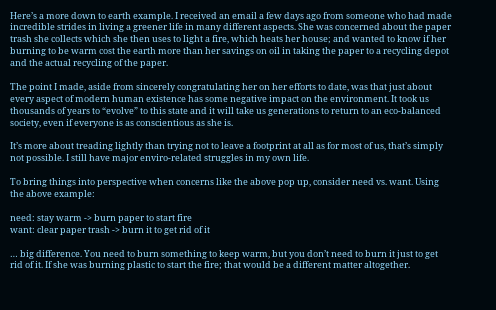Here’s a more down to earth example. I received an email a few days ago from someone who had made incredible strides in living a greener life in many different aspects. She was concerned about the paper trash she collects which she then uses to light a fire, which heats her house; and wanted to know if her burning to be warm cost the earth more than her savings on oil in taking the paper to a recycling depot and the actual recycling of the paper.

The point I made, aside from sincerely congratulating her on her efforts to date, was that just about every aspect of modern human existence has some negative impact on the environment. It took us thousands of years to “evolve” to this state and it will take us generations to return to an eco-balanced society, even if everyone is as conscientious as she is.

It’s more about treading lightly than trying not to leave a footprint at all as for most of us, that’s simply not possible. I still have major enviro-related struggles in my own life.

To bring things into perspective when concerns like the above pop up, consider need vs. want. Using the above example:

need: stay warm -> burn paper to start fire
want: clear paper trash -> burn it to get rid of it

… big difference. You need to burn something to keep warm, but you don’t need to burn it just to get rid of it. If she was burning plastic to start the fire; that would be a different matter altogether.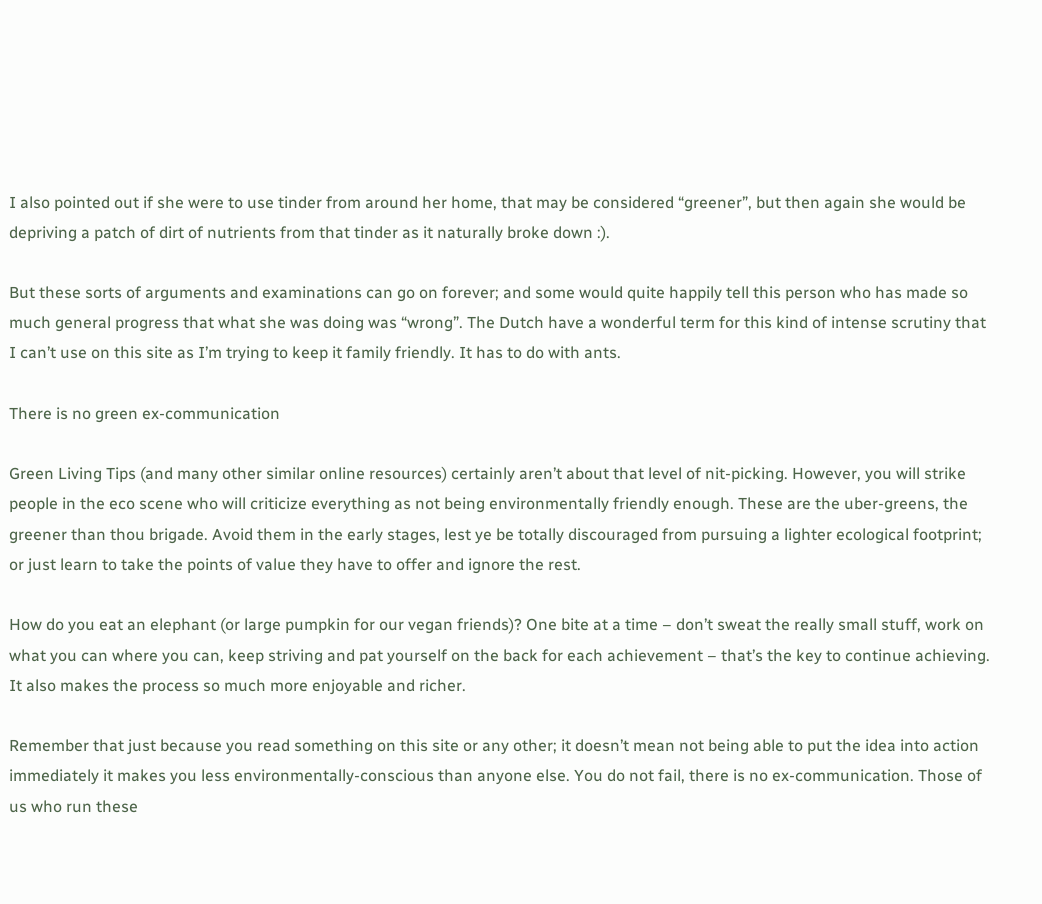I also pointed out if she were to use tinder from around her home, that may be considered “greener”, but then again she would be depriving a patch of dirt of nutrients from that tinder as it naturally broke down :).

But these sorts of arguments and examinations can go on forever; and some would quite happily tell this person who has made so much general progress that what she was doing was “wrong”. The Dutch have a wonderful term for this kind of intense scrutiny that I can’t use on this site as I’m trying to keep it family friendly. It has to do with ants.

There is no green ex-communication

Green Living Tips (and many other similar online resources) certainly aren’t about that level of nit-picking. However, you will strike people in the eco scene who will criticize everything as not being environmentally friendly enough. These are the uber-greens, the greener than thou brigade. Avoid them in the early stages, lest ye be totally discouraged from pursuing a lighter ecological footprint; or just learn to take the points of value they have to offer and ignore the rest.

How do you eat an elephant (or large pumpkin for our vegan friends)? One bite at a time – don’t sweat the really small stuff, work on what you can where you can, keep striving and pat yourself on the back for each achievement – that’s the key to continue achieving. It also makes the process so much more enjoyable and richer.

Remember that just because you read something on this site or any other; it doesn’t mean not being able to put the idea into action immediately it makes you less environmentally-conscious than anyone else. You do not fail, there is no ex-communication. Those of us who run these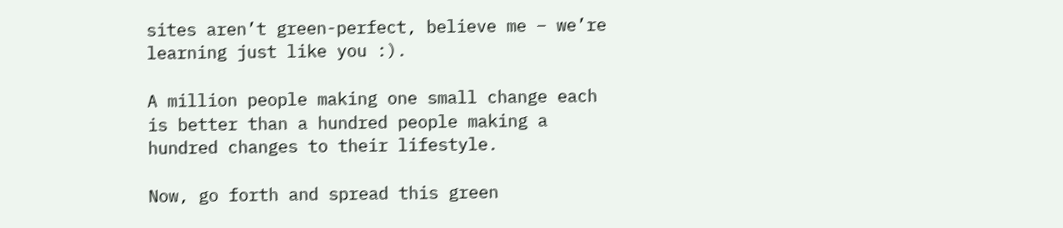sites aren’t green-perfect, believe me – we’re learning just like you :).

A million people making one small change each is better than a hundred people making a hundred changes to their lifestyle.

Now, go forth and spread this green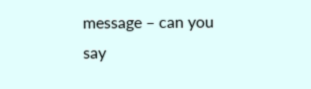message – can you say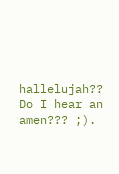hallelujah?? Do I hear an amen??? ;).